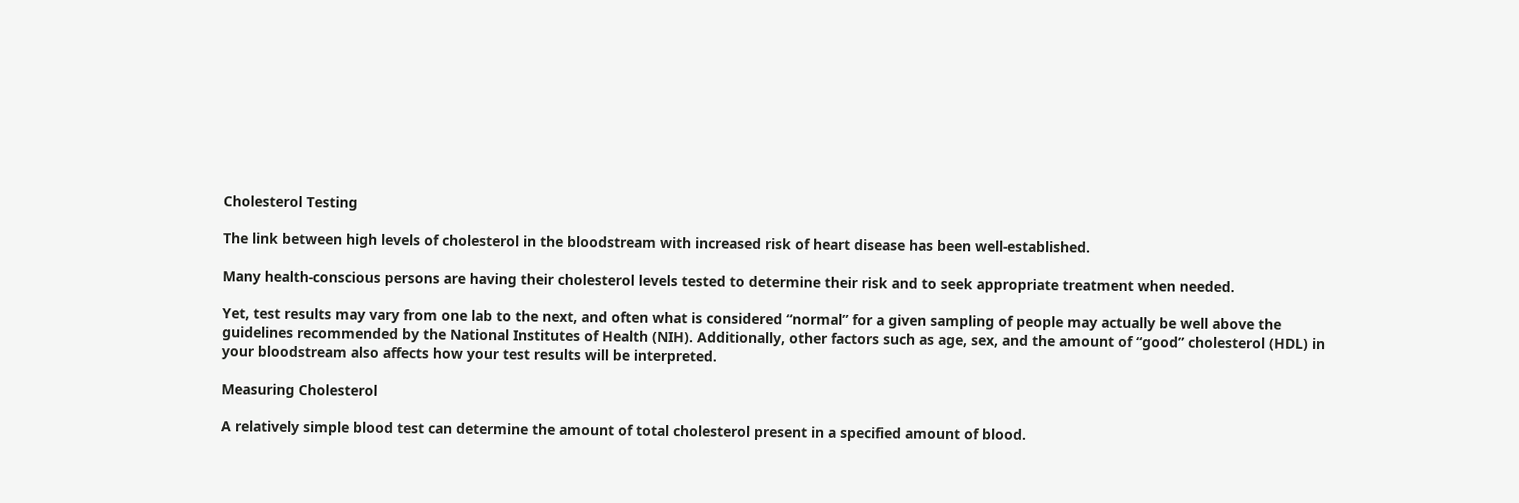Cholesterol Testing

The link between high levels of cholesterol in the bloodstream with increased risk of heart disease has been well-established.

Many health-conscious persons are having their cholesterol levels tested to determine their risk and to seek appropriate treatment when needed.

Yet, test results may vary from one lab to the next, and often what is considered “normal” for a given sampling of people may actually be well above the guidelines recommended by the National Institutes of Health (NIH). Additionally, other factors such as age, sex, and the amount of “good” cholesterol (HDL) in your bloodstream also affects how your test results will be interpreted.

Measuring Cholesterol

A relatively simple blood test can determine the amount of total cholesterol present in a specified amount of blood.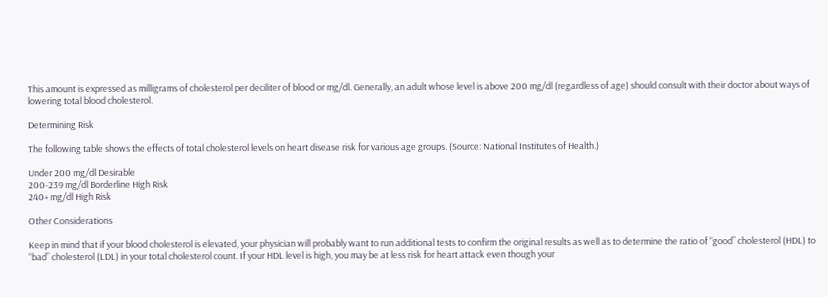This amount is expressed as milligrams of cholesterol per deciliter of blood or mg/dl. Generally, an adult whose level is above 200 mg/dl (regardless of age) should consult with their doctor about ways of lowering total blood cholesterol.

Determining Risk

The following table shows the effects of total cholesterol levels on heart disease risk for various age groups. (Source: National Institutes of Health.)

Under 200 mg/dl Desirable
200-239 mg/dl Borderline High Risk
240+ mg/dl High Risk

Other Considerations

Keep in mind that if your blood cholesterol is elevated, your physician will probably want to run additional tests to confirm the original results as well as to determine the ratio of “good” cholesterol (HDL) to “bad” cholesterol (LDL) in your total cholesterol count. If your HDL level is high, you may be at less risk for heart attack even though your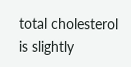total cholesterol is slightly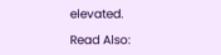elevated.

Read Also: